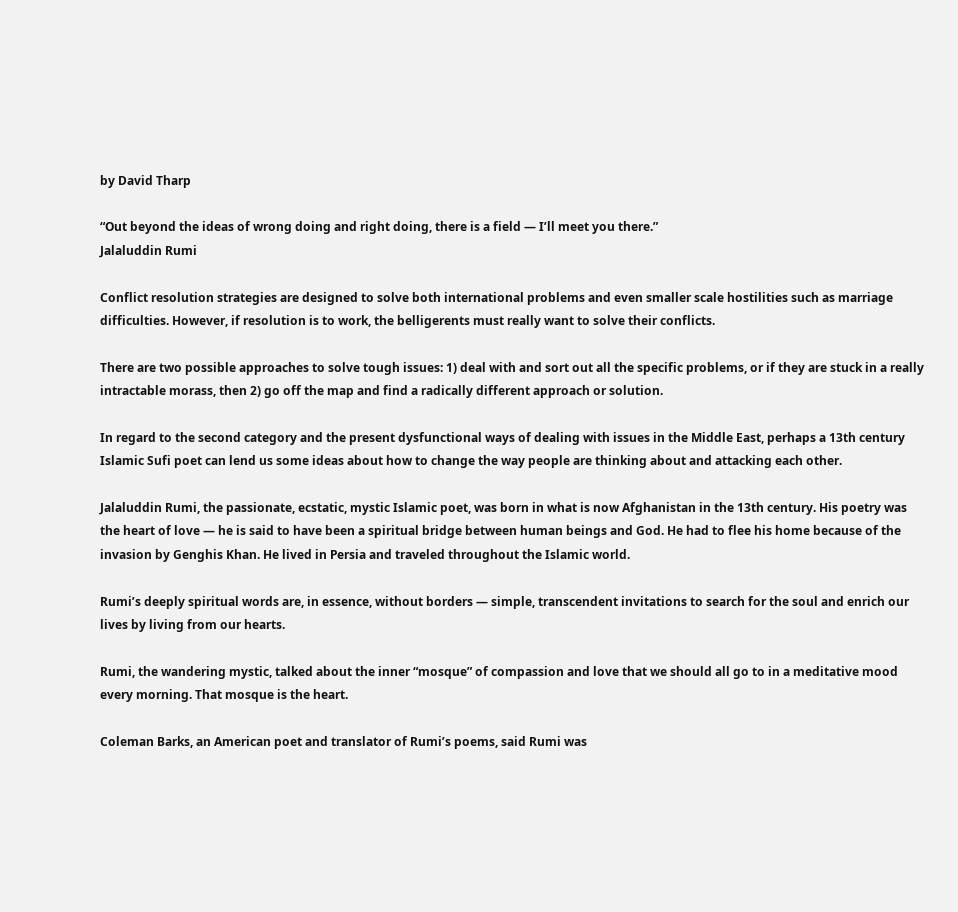by David Tharp

“Out beyond the ideas of wrong doing and right doing, there is a field — I’ll meet you there.”
Jalaluddin Rumi

Conflict resolution strategies are designed to solve both international problems and even smaller scale hostilities such as marriage difficulties. However, if resolution is to work, the belligerents must really want to solve their conflicts.

There are two possible approaches to solve tough issues: 1) deal with and sort out all the specific problems, or if they are stuck in a really intractable morass, then 2) go off the map and find a radically different approach or solution.

In regard to the second category and the present dysfunctional ways of dealing with issues in the Middle East, perhaps a 13th century Islamic Sufi poet can lend us some ideas about how to change the way people are thinking about and attacking each other.

Jalaluddin Rumi, the passionate, ecstatic, mystic Islamic poet, was born in what is now Afghanistan in the 13th century. His poetry was the heart of love — he is said to have been a spiritual bridge between human beings and God. He had to flee his home because of the invasion by Genghis Khan. He lived in Persia and traveled throughout the Islamic world.

Rumi’s deeply spiritual words are, in essence, without borders — simple, transcendent invitations to search for the soul and enrich our lives by living from our hearts.

Rumi, the wandering mystic, talked about the inner “mosque” of compassion and love that we should all go to in a meditative mood every morning. That mosque is the heart.

Coleman Barks, an American poet and translator of Rumi’s poems, said Rumi was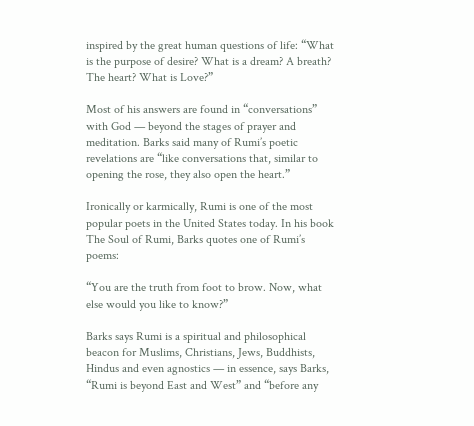inspired by the great human questions of life: “What is the purpose of desire? What is a dream? A breath? The heart? What is Love?”

Most of his answers are found in “conversations” with God — beyond the stages of prayer and meditation. Barks said many of Rumi’s poetic revelations are “like conversations that, similar to opening the rose, they also open the heart.”

Ironically or karmically, Rumi is one of the most popular poets in the United States today. In his book The Soul of Rumi, Barks quotes one of Rumi’s poems:

“You are the truth from foot to brow. Now, what else would you like to know?”

Barks says Rumi is a spiritual and philosophical beacon for Muslims, Christians, Jews, Buddhists, Hindus and even agnostics — in essence, says Barks, “Rumi is beyond East and West” and “before any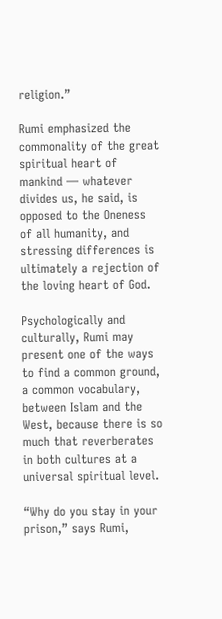religion.”

Rumi emphasized the commonality of the great spiritual heart of mankind — whatever divides us, he said, is opposed to the Oneness of all humanity, and stressing differences is ultimately a rejection of the loving heart of God.

Psychologically and culturally, Rumi may present one of the ways to find a common ground, a common vocabulary, between Islam and the West, because there is so much that reverberates in both cultures at a universal spiritual level.

“Why do you stay in your prison,” says Rumi,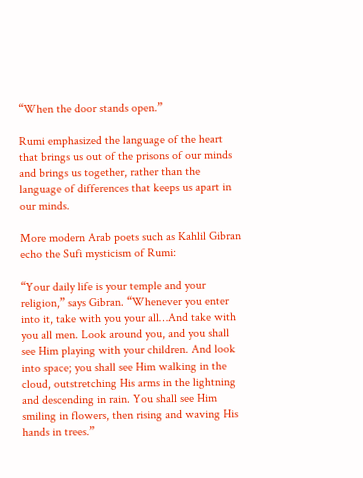“When the door stands open.”

Rumi emphasized the language of the heart that brings us out of the prisons of our minds and brings us together, rather than the language of differences that keeps us apart in our minds.

More modern Arab poets such as Kahlil Gibran echo the Sufi mysticism of Rumi:

“Your daily life is your temple and your religion,” says Gibran. “Whenever you enter into it, take with you your all…And take with you all men. Look around you, and you shall see Him playing with your children. And look into space; you shall see Him walking in the cloud, outstretching His arms in the lightning and descending in rain. You shall see Him smiling in flowers, then rising and waving His hands in trees.”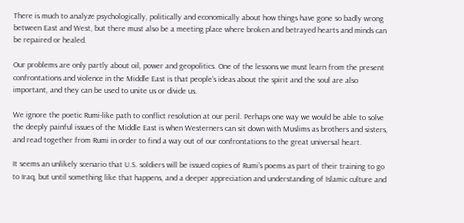There is much to analyze psychologically, politically and economically about how things have gone so badly wrong between East and West, but there must also be a meeting place where broken and betrayed hearts and minds can be repaired or healed.

Our problems are only partly about oil, power and geopolitics. One of the lessons we must learn from the present confrontations and violence in the Middle East is that people’s ideas about the spirit and the soul are also important, and they can be used to unite us or divide us.

We ignore the poetic Rumi-like path to conflict resolution at our peril. Perhaps one way we would be able to solve the deeply painful issues of the Middle East is when Westerners can sit down with Muslims as brothers and sisters, and read together from Rumi in order to find a way out of our confrontations to the great universal heart.

It seems an unlikely scenario that U.S. soldiers will be issued copies of Rumi’s poems as part of their training to go to Iraq, but until something like that happens, and a deeper appreciation and understanding of Islamic culture and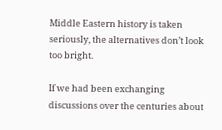Middle Eastern history is taken seriously, the alternatives don’t look too bright.

If we had been exchanging discussions over the centuries about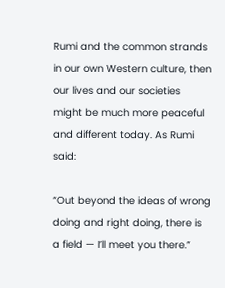Rumi and the common strands in our own Western culture, then our lives and our societies might be much more peaceful and different today. As Rumi said:

“Out beyond the ideas of wrong doing and right doing, there is a field — I’ll meet you there.”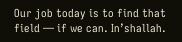Our job today is to find that field — if we can. In’shallah.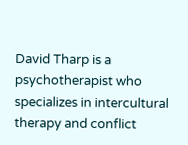David Tharp is a psychotherapist who specializes in intercultural therapy and conflict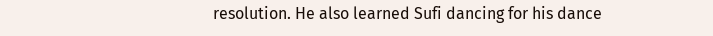resolution. He also learned Sufi dancing for his dance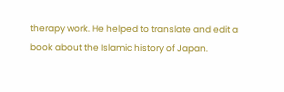therapy work. He helped to translate and edit a book about the Islamic history of Japan.